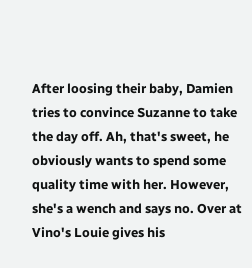After loosing their baby, Damien tries to convince Suzanne to take the day off. Ah, that's sweet, he obviously wants to spend some quality time with her. However, she's a wench and says no. Over at Vino's Louie gives his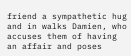friend a sympathetic hug and in walks Damien, who accuses them of having an affair and poses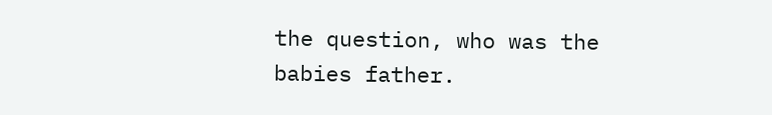the question, who was the babies father.